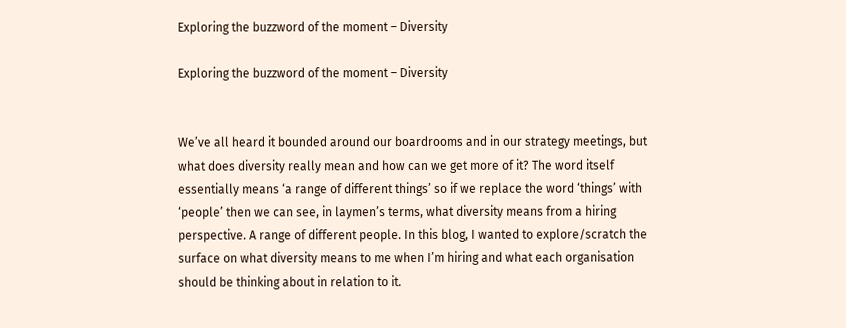Exploring the buzzword of the moment – Diversity

Exploring the buzzword of the moment – Diversity


We’ve all heard it bounded around our boardrooms and in our strategy meetings, but what does diversity really mean and how can we get more of it? The word itself essentially means ‘a range of different things’ so if we replace the word ‘things’ with ‘people’ then we can see, in laymen’s terms, what diversity means from a hiring perspective. A range of different people. In this blog, I wanted to explore/scratch the surface on what diversity means to me when I’m hiring and what each organisation should be thinking about in relation to it.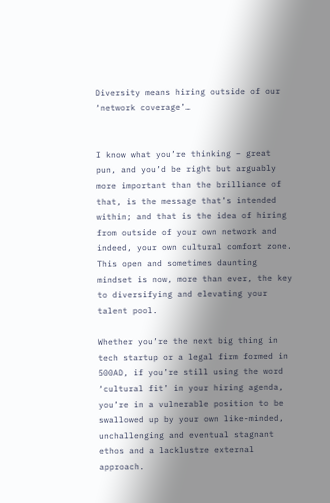Diversity means hiring outside of our ‘network coverage’…


I know what you’re thinking – great pun, and you’d be right but arguably more important than the brilliance of that, is the message that’s intended within; and that is the idea of hiring from outside of your own network and indeed, your own cultural comfort zone. This open and sometimes daunting mindset is now, more than ever, the key to diversifying and elevating your talent pool.

Whether you’re the next big thing in tech startup or a legal firm formed in 500AD, if you’re still using the word ‘cultural fit’ in your hiring agenda, you’re in a vulnerable position to be swallowed up by your own like-minded, unchallenging and eventual stagnant ethos and a lacklustre external approach.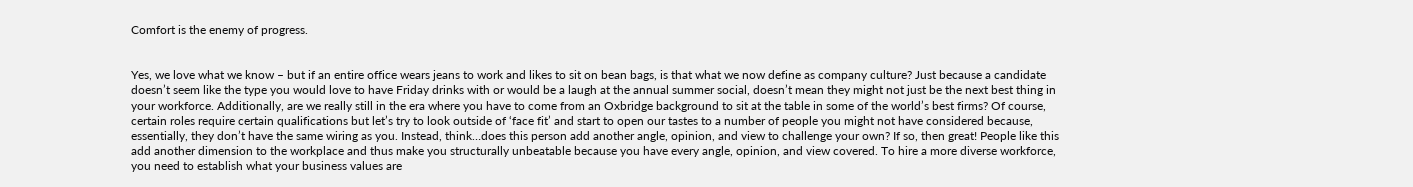Comfort is the enemy of progress.


Yes, we love what we know – but if an entire office wears jeans to work and likes to sit on bean bags, is that what we now define as company culture? Just because a candidate doesn’t seem like the type you would love to have Friday drinks with or would be a laugh at the annual summer social, doesn’t mean they might not just be the next best thing in your workforce. Additionally, are we really still in the era where you have to come from an Oxbridge background to sit at the table in some of the world’s best firms? Of course, certain roles require certain qualifications but let’s try to look outside of ‘face fit’ and start to open our tastes to a number of people you might not have considered because, essentially, they don’t have the same wiring as you. Instead, think…does this person add another angle, opinion, and view to challenge your own? If so, then great! People like this add another dimension to the workplace and thus make you structurally unbeatable because you have every angle, opinion, and view covered. To hire a more diverse workforce, you need to establish what your business values are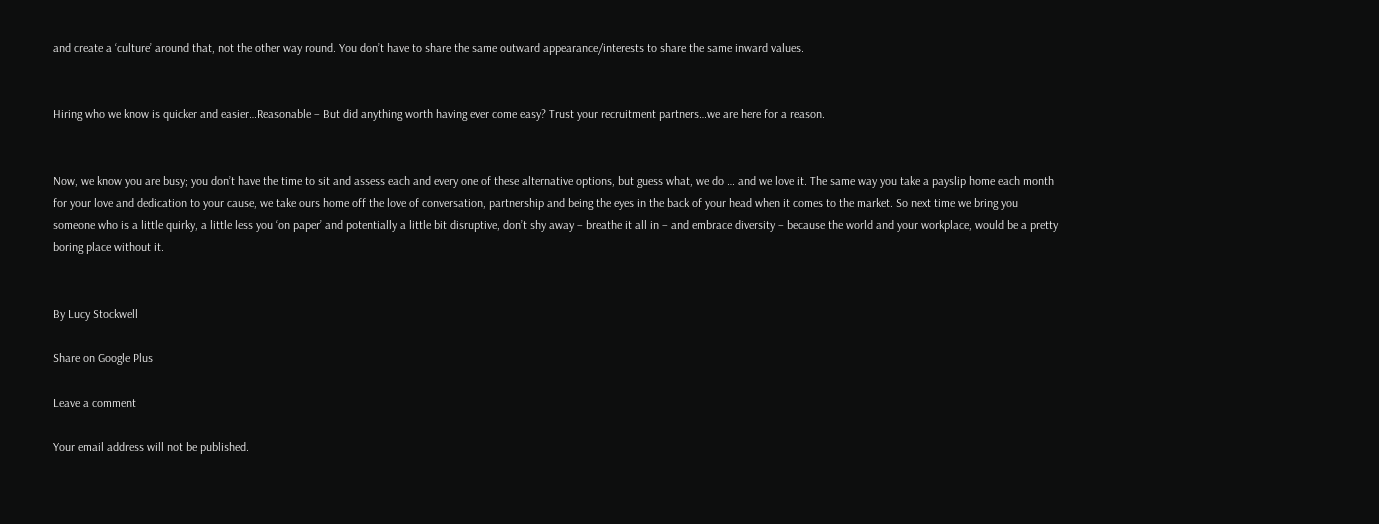and create a ‘culture’ around that, not the other way round. You don’t have to share the same outward appearance/interests to share the same inward values.


Hiring who we know is quicker and easier…Reasonable – But did anything worth having ever come easy? Trust your recruitment partners…we are here for a reason.


Now, we know you are busy; you don’t have the time to sit and assess each and every one of these alternative options, but guess what, we do … and we love it. The same way you take a payslip home each month for your love and dedication to your cause, we take ours home off the love of conversation, partnership and being the eyes in the back of your head when it comes to the market. So next time we bring you someone who is a little quirky, a little less you ‘on paper’ and potentially a little bit disruptive, don’t shy away – breathe it all in – and embrace diversity – because the world and your workplace, would be a pretty boring place without it.


By Lucy Stockwell

Share on Google Plus

Leave a comment

Your email address will not be published.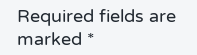Required fields are marked *